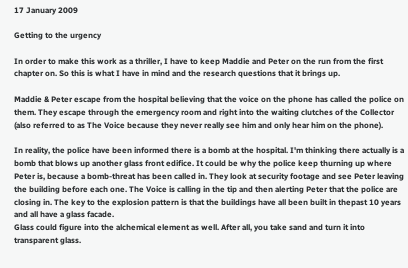17 January 2009

Getting to the urgency

In order to make this work as a thriller, I have to keep Maddie and Peter on the run from the first chapter on. So this is what I have in mind and the research questions that it brings up.

Maddie & Peter escape from the hospital believing that the voice on the phone has called the police on them. They escape through the emergency room and right into the waiting clutches of the Collector (also referred to as The Voice because they never really see him and only hear him on the phone).

In reality, the police have been informed there is a bomb at the hospital. I'm thinking there actually is a bomb that blows up another glass front edifice. It could be why the police keep thurning up where Peter is, because a bomb-threat has been called in. They look at security footage and see Peter leaving the building before each one. The Voice is calling in the tip and then alerting Peter that the police are closing in. The key to the explosion pattern is that the buildings have all been built in thepast 10 years and all have a glass facade.
Glass could figure into the alchemical element as well. After all, you take sand and turn it into transparent glass.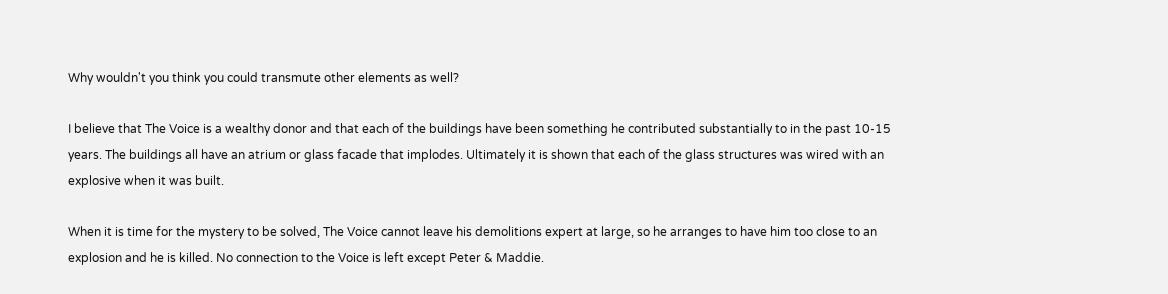Why wouldn't you think you could transmute other elements as well?

I believe that The Voice is a wealthy donor and that each of the buildings have been something he contributed substantially to in the past 10-15 years. The buildings all have an atrium or glass facade that implodes. Ultimately it is shown that each of the glass structures was wired with an explosive when it was built.

When it is time for the mystery to be solved, The Voice cannot leave his demolitions expert at large, so he arranges to have him too close to an explosion and he is killed. No connection to the Voice is left except Peter & Maddie.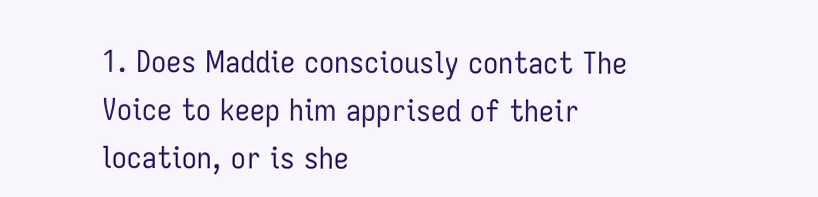1. Does Maddie consciously contact The Voice to keep him apprised of their location, or is she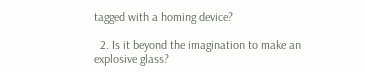tagged with a homing device?

  2. Is it beyond the imagination to make an explosive glass?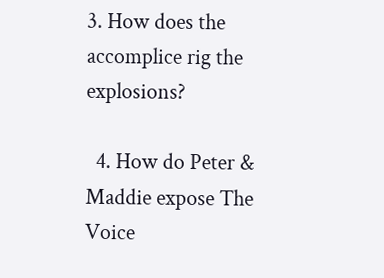3. How does the accomplice rig the explosions?

  4. How do Peter & Maddie expose The Voice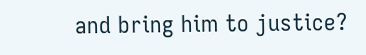and bring him to justice?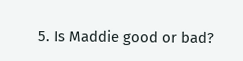5. Is Maddie good or bad?